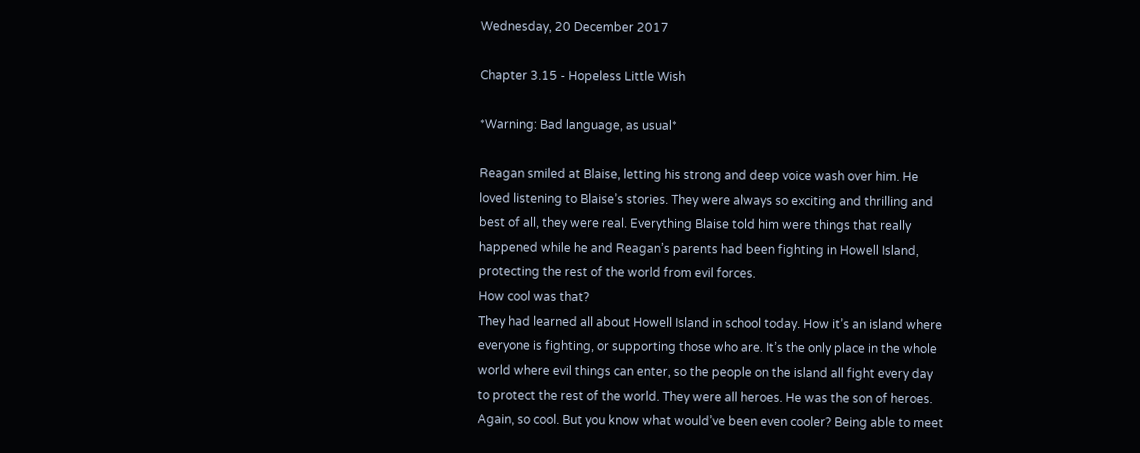Wednesday, 20 December 2017

Chapter 3.15 - Hopeless Little Wish

*Warning: Bad language, as usual*

Reagan smiled at Blaise, letting his strong and deep voice wash over him. He loved listening to Blaise’s stories. They were always so exciting and thrilling and best of all, they were real. Everything Blaise told him were things that really happened while he and Reagan’s parents had been fighting in Howell Island, protecting the rest of the world from evil forces.
How cool was that?
They had learned all about Howell Island in school today. How it’s an island where everyone is fighting, or supporting those who are. It’s the only place in the whole world where evil things can enter, so the people on the island all fight every day to protect the rest of the world. They were all heroes. He was the son of heroes.
Again, so cool. But you know what would’ve been even cooler? Being able to meet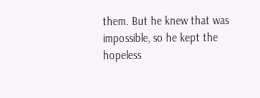them. But he knew that was impossible, so he kept the hopeless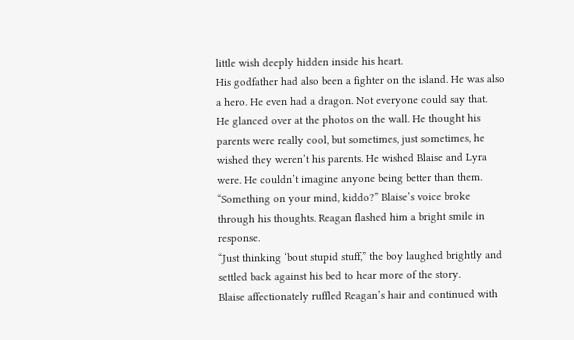little wish deeply hidden inside his heart.
His godfather had also been a fighter on the island. He was also a hero. He even had a dragon. Not everyone could say that.
He glanced over at the photos on the wall. He thought his parents were really cool, but sometimes, just sometimes, he wished they weren’t his parents. He wished Blaise and Lyra were. He couldn’t imagine anyone being better than them.
“Something on your mind, kiddo?” Blaise’s voice broke through his thoughts. Reagan flashed him a bright smile in response.
“Just thinking ‘bout stupid stuff,” the boy laughed brightly and settled back against his bed to hear more of the story.
Blaise affectionately ruffled Reagan’s hair and continued with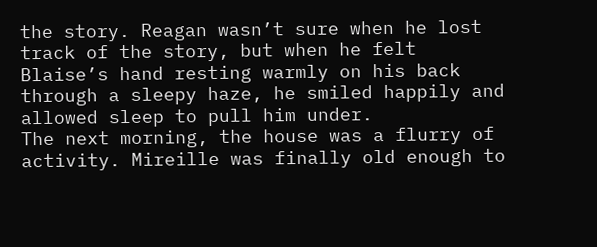the story. Reagan wasn’t sure when he lost track of the story, but when he felt Blaise’s hand resting warmly on his back through a sleepy haze, he smiled happily and allowed sleep to pull him under.
The next morning, the house was a flurry of activity. Mireille was finally old enough to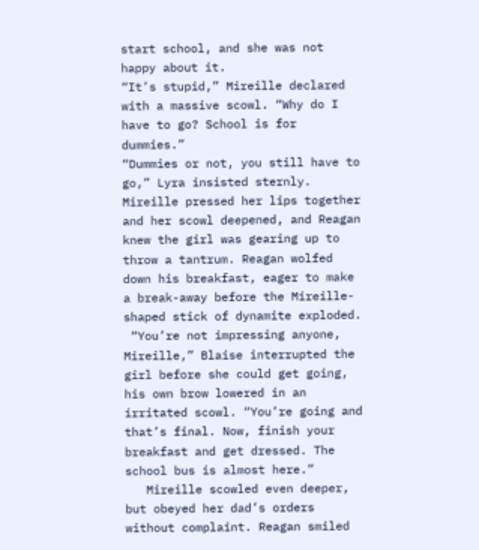start school, and she was not happy about it.
“It’s stupid,” Mireille declared with a massive scowl. “Why do I have to go? School is for dummies.”
“Dummies or not, you still have to go,” Lyra insisted sternly. Mireille pressed her lips together and her scowl deepened, and Reagan knew the girl was gearing up to throw a tantrum. Reagan wolfed down his breakfast, eager to make a break-away before the Mireille-shaped stick of dynamite exploded.
 “You’re not impressing anyone, Mireille,” Blaise interrupted the girl before she could get going, his own brow lowered in an irritated scowl. “You’re going and that’s final. Now, finish your breakfast and get dressed. The school bus is almost here.”
   Mireille scowled even deeper, but obeyed her dad’s orders without complaint. Reagan smiled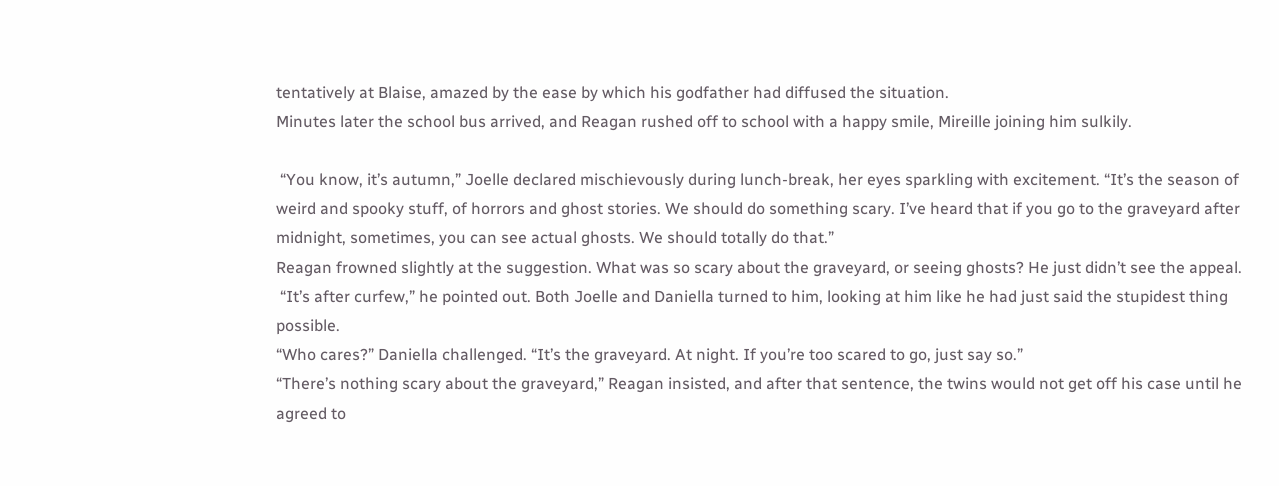tentatively at Blaise, amazed by the ease by which his godfather had diffused the situation.
Minutes later the school bus arrived, and Reagan rushed off to school with a happy smile, Mireille joining him sulkily.

 “You know, it’s autumn,” Joelle declared mischievously during lunch-break, her eyes sparkling with excitement. “It’s the season of weird and spooky stuff, of horrors and ghost stories. We should do something scary. I’ve heard that if you go to the graveyard after midnight, sometimes, you can see actual ghosts. We should totally do that.”
Reagan frowned slightly at the suggestion. What was so scary about the graveyard, or seeing ghosts? He just didn’t see the appeal.
 “It’s after curfew,” he pointed out. Both Joelle and Daniella turned to him, looking at him like he had just said the stupidest thing possible.
“Who cares?” Daniella challenged. “It’s the graveyard. At night. If you’re too scared to go, just say so.”
“There’s nothing scary about the graveyard,” Reagan insisted, and after that sentence, the twins would not get off his case until he agreed to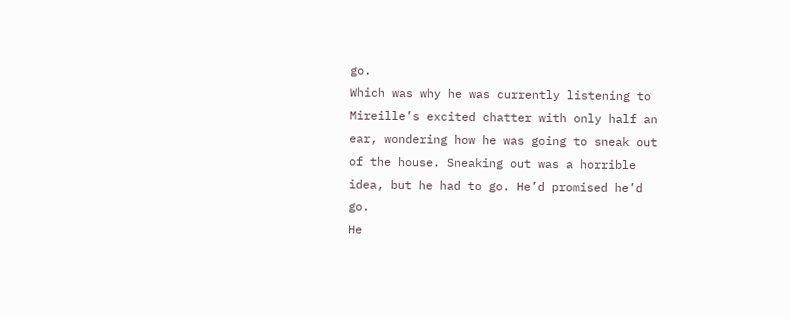go.
Which was why he was currently listening to Mireille’s excited chatter with only half an ear, wondering how he was going to sneak out of the house. Sneaking out was a horrible idea, but he had to go. He’d promised he’d go.
He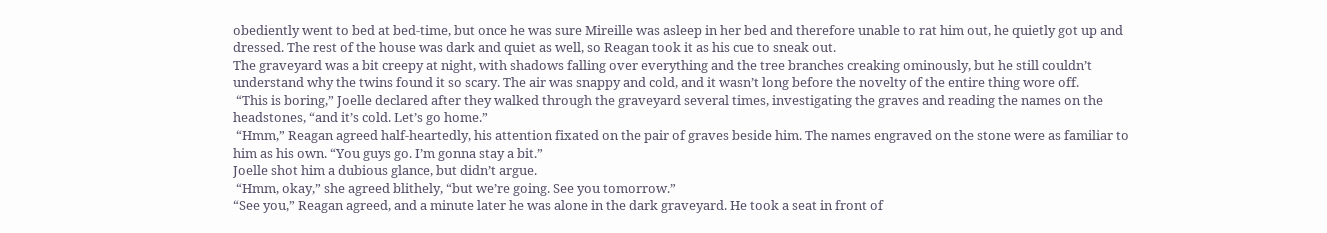obediently went to bed at bed-time, but once he was sure Mireille was asleep in her bed and therefore unable to rat him out, he quietly got up and dressed. The rest of the house was dark and quiet as well, so Reagan took it as his cue to sneak out.
The graveyard was a bit creepy at night, with shadows falling over everything and the tree branches creaking ominously, but he still couldn’t understand why the twins found it so scary. The air was snappy and cold, and it wasn’t long before the novelty of the entire thing wore off.
 “This is boring,” Joelle declared after they walked through the graveyard several times, investigating the graves and reading the names on the headstones, “and it’s cold. Let’s go home.”
 “Hmm,” Reagan agreed half-heartedly, his attention fixated on the pair of graves beside him. The names engraved on the stone were as familiar to him as his own. “You guys go. I’m gonna stay a bit.”
Joelle shot him a dubious glance, but didn’t argue.
 “Hmm, okay,” she agreed blithely, “but we’re going. See you tomorrow.”
“See you,” Reagan agreed, and a minute later he was alone in the dark graveyard. He took a seat in front of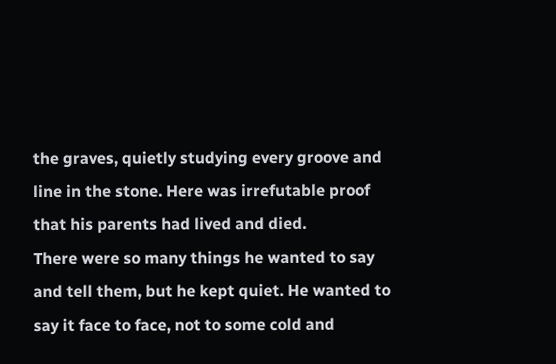the graves, quietly studying every groove and line in the stone. Here was irrefutable proof that his parents had lived and died.
There were so many things he wanted to say and tell them, but he kept quiet. He wanted to say it face to face, not to some cold and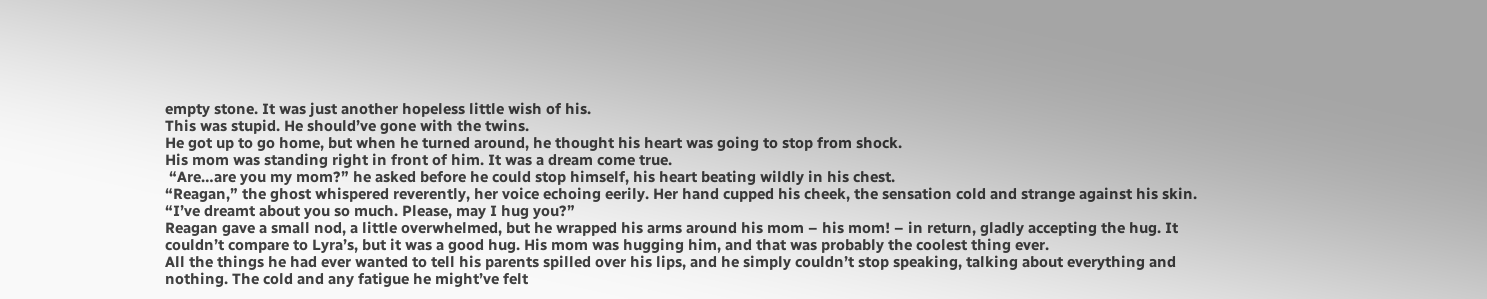empty stone. It was just another hopeless little wish of his.
This was stupid. He should’ve gone with the twins.
He got up to go home, but when he turned around, he thought his heart was going to stop from shock.
His mom was standing right in front of him. It was a dream come true.
 “Are…are you my mom?” he asked before he could stop himself, his heart beating wildly in his chest.
“Reagan,” the ghost whispered reverently, her voice echoing eerily. Her hand cupped his cheek, the sensation cold and strange against his skin. “I’ve dreamt about you so much. Please, may I hug you?”
Reagan gave a small nod, a little overwhelmed, but he wrapped his arms around his mom – his mom! – in return, gladly accepting the hug. It couldn’t compare to Lyra’s, but it was a good hug. His mom was hugging him, and that was probably the coolest thing ever.
All the things he had ever wanted to tell his parents spilled over his lips, and he simply couldn’t stop speaking, talking about everything and nothing. The cold and any fatigue he might’ve felt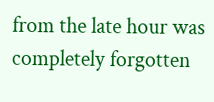from the late hour was completely forgotten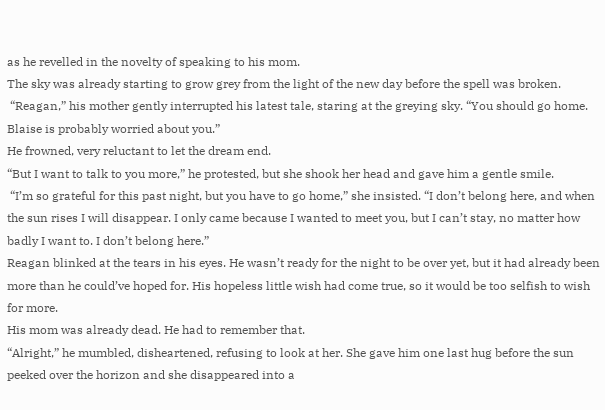as he revelled in the novelty of speaking to his mom.
The sky was already starting to grow grey from the light of the new day before the spell was broken.
 “Reagan,” his mother gently interrupted his latest tale, staring at the greying sky. “You should go home. Blaise is probably worried about you.”
He frowned, very reluctant to let the dream end.
“But I want to talk to you more,” he protested, but she shook her head and gave him a gentle smile.
 “I’m so grateful for this past night, but you have to go home,” she insisted. “I don’t belong here, and when the sun rises I will disappear. I only came because I wanted to meet you, but I can’t stay, no matter how badly I want to. I don’t belong here.”
Reagan blinked at the tears in his eyes. He wasn’t ready for the night to be over yet, but it had already been more than he could’ve hoped for. His hopeless little wish had come true, so it would be too selfish to wish for more.
His mom was already dead. He had to remember that.
“Alright,” he mumbled, disheartened, refusing to look at her. She gave him one last hug before the sun peeked over the horizon and she disappeared into a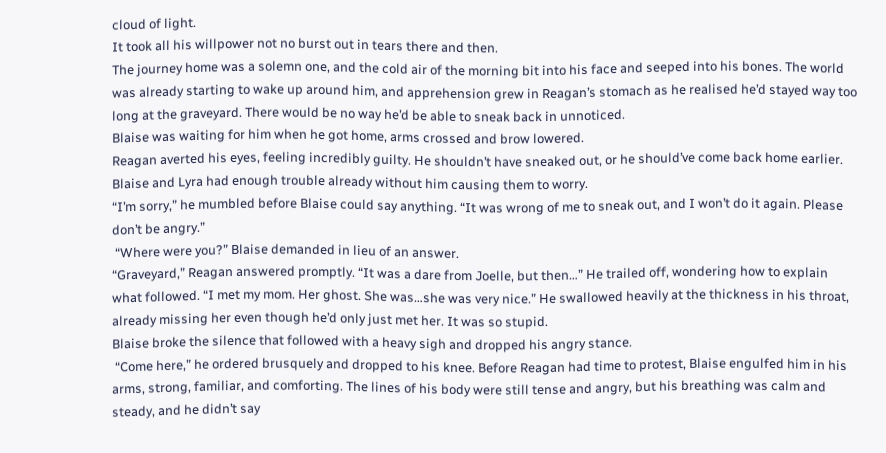cloud of light.
It took all his willpower not no burst out in tears there and then.
The journey home was a solemn one, and the cold air of the morning bit into his face and seeped into his bones. The world was already starting to wake up around him, and apprehension grew in Reagan’s stomach as he realised he’d stayed way too long at the graveyard. There would be no way he’d be able to sneak back in unnoticed.
Blaise was waiting for him when he got home, arms crossed and brow lowered.
Reagan averted his eyes, feeling incredibly guilty. He shouldn’t have sneaked out, or he should’ve come back home earlier. Blaise and Lyra had enough trouble already without him causing them to worry.
“I’m sorry,” he mumbled before Blaise could say anything. “It was wrong of me to sneak out, and I won’t do it again. Please don’t be angry.”
 “Where were you?” Blaise demanded in lieu of an answer.
“Graveyard,” Reagan answered promptly. “It was a dare from Joelle, but then…” He trailed off, wondering how to explain what followed. “I met my mom. Her ghost. She was…she was very nice.” He swallowed heavily at the thickness in his throat, already missing her even though he’d only just met her. It was so stupid.
Blaise broke the silence that followed with a heavy sigh and dropped his angry stance.
 “Come here,” he ordered brusquely and dropped to his knee. Before Reagan had time to protest, Blaise engulfed him in his arms, strong, familiar, and comforting. The lines of his body were still tense and angry, but his breathing was calm and steady, and he didn’t say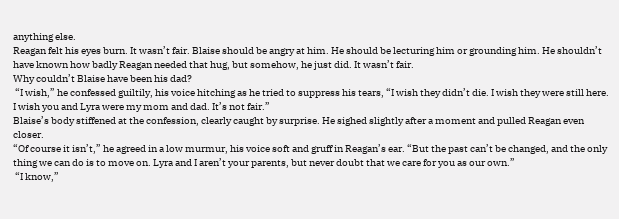anything else.
Reagan felt his eyes burn. It wasn’t fair. Blaise should be angry at him. He should be lecturing him or grounding him. He shouldn’t have known how badly Reagan needed that hug, but somehow, he just did. It wasn’t fair.
Why couldn’t Blaise have been his dad?
 “I wish,” he confessed guiltily, his voice hitching as he tried to suppress his tears, “I wish they didn’t die. I wish they were still here. I wish you and Lyra were my mom and dad. It’s not fair.”
Blaise’s body stiffened at the confession, clearly caught by surprise. He sighed slightly after a moment and pulled Reagan even closer.
“Of course it isn’t,” he agreed in a low murmur, his voice soft and gruff in Reagan’s ear. “But the past can’t be changed, and the only thing we can do is to move on. Lyra and I aren’t your parents, but never doubt that we care for you as our own.”
 “I know,”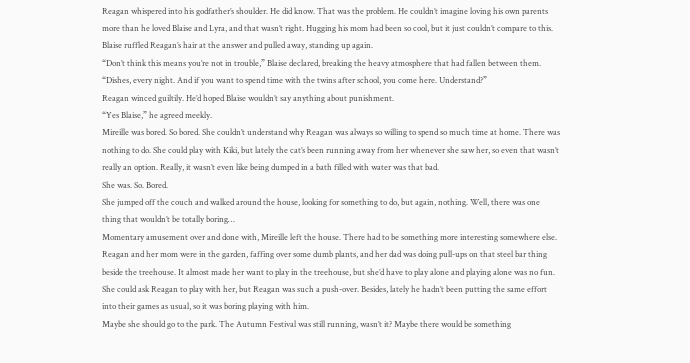Reagan whispered into his godfather’s shoulder. He did know. That was the problem. He couldn’t imagine loving his own parents more than he loved Blaise and Lyra, and that wasn’t right. Hugging his mom had been so cool, but it just couldn’t compare to this.
Blaise ruffled Reagan’s hair at the answer and pulled away, standing up again.
“Don’t think this means you’re not in trouble,” Blaise declared, breaking the heavy atmosphere that had fallen between them. “Dishes, every night. And if you want to spend time with the twins after school, you come here. Understand?”
Reagan winced guiltily. He’d hoped Blaise wouldn’t say anything about punishment.
“Yes Blaise,” he agreed meekly.
Mireille was bored. So bored. She couldn’t understand why Reagan was always so willing to spend so much time at home. There was nothing to do. She could play with Kiki, but lately the cat’s been running away from her whenever she saw her, so even that wasn’t really an option. Really, it wasn’t even like being dumped in a bath filled with water was that bad.
She was. So. Bored.
She jumped off the couch and walked around the house, looking for something to do, but again, nothing. Well, there was one thing that wouldn’t be totally boring…
Momentary amusement over and done with, Mireille left the house. There had to be something more interesting somewhere else.
Reagan and her mom were in the garden, faffing over some dumb plants, and her dad was doing pull-ups on that steel bar thing beside the treehouse. It almost made her want to play in the treehouse, but she’d have to play alone and playing alone was no fun. She could ask Reagan to play with her, but Reagan was such a push-over. Besides, lately he hadn’t been putting the same effort into their games as usual, so it was boring playing with him.
Maybe she should go to the park. The Autumn Festival was still running, wasn’t it? Maybe there would be something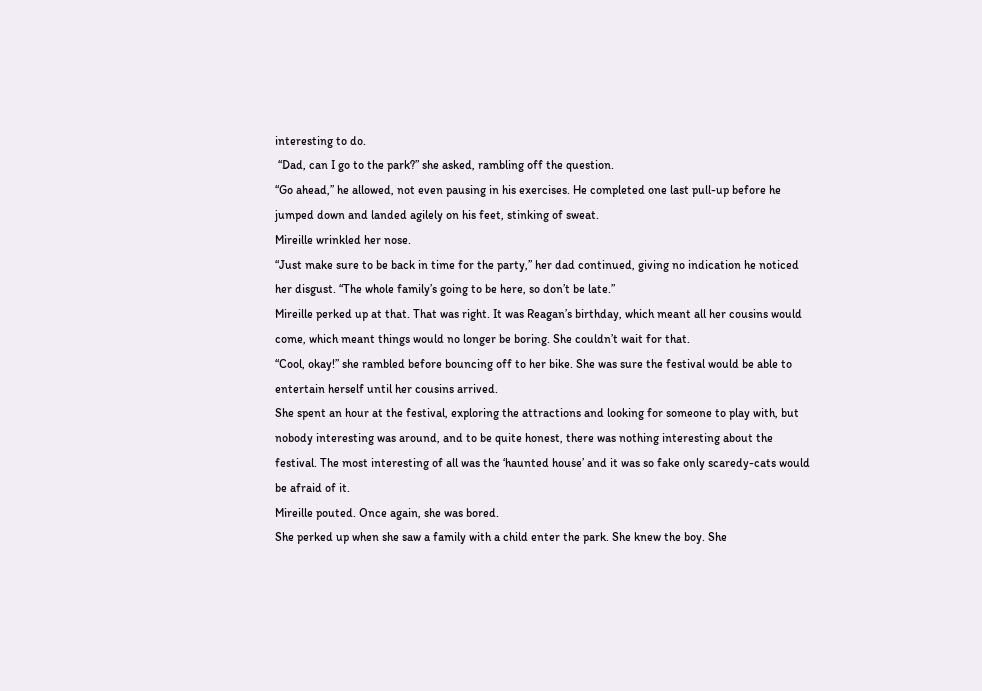interesting to do.
 “Dad, can I go to the park?” she asked, rambling off the question.
“Go ahead,” he allowed, not even pausing in his exercises. He completed one last pull-up before he jumped down and landed agilely on his feet, stinking of sweat.
Mireille wrinkled her nose.
“Just make sure to be back in time for the party,” her dad continued, giving no indication he noticed her disgust. “The whole family’s going to be here, so don’t be late.”
Mireille perked up at that. That was right. It was Reagan’s birthday, which meant all her cousins would come, which meant things would no longer be boring. She couldn’t wait for that.
“Cool, okay!” she rambled before bouncing off to her bike. She was sure the festival would be able to entertain herself until her cousins arrived.
She spent an hour at the festival, exploring the attractions and looking for someone to play with, but nobody interesting was around, and to be quite honest, there was nothing interesting about the festival. The most interesting of all was the ‘haunted house’ and it was so fake only scaredy-cats would be afraid of it.
Mireille pouted. Once again, she was bored.
She perked up when she saw a family with a child enter the park. She knew the boy. She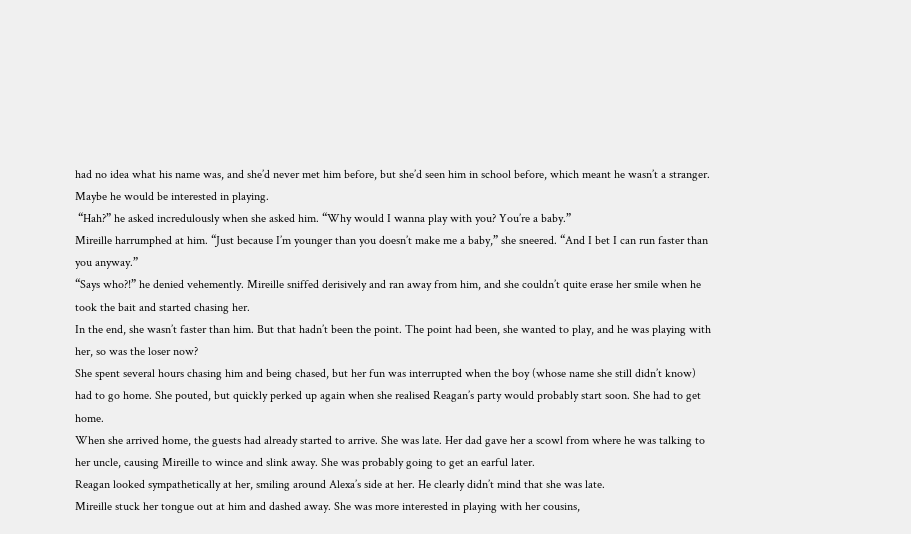had no idea what his name was, and she’d never met him before, but she’d seen him in school before, which meant he wasn’t a stranger. Maybe he would be interested in playing.
 “Hah?” he asked incredulously when she asked him. “Why would I wanna play with you? You’re a baby.”
Mireille harrumphed at him. “Just because I’m younger than you doesn’t make me a baby,” she sneered. “And I bet I can run faster than you anyway.”
“Says who?!” he denied vehemently. Mireille sniffed derisively and ran away from him, and she couldn’t quite erase her smile when he took the bait and started chasing her.
In the end, she wasn’t faster than him. But that hadn’t been the point. The point had been, she wanted to play, and he was playing with her, so was the loser now?
She spent several hours chasing him and being chased, but her fun was interrupted when the boy (whose name she still didn’t know) had to go home. She pouted, but quickly perked up again when she realised Reagan’s party would probably start soon. She had to get home.
When she arrived home, the guests had already started to arrive. She was late. Her dad gave her a scowl from where he was talking to her uncle, causing Mireille to wince and slink away. She was probably going to get an earful later.
Reagan looked sympathetically at her, smiling around Alexa’s side at her. He clearly didn’t mind that she was late.
Mireille stuck her tongue out at him and dashed away. She was more interested in playing with her cousins,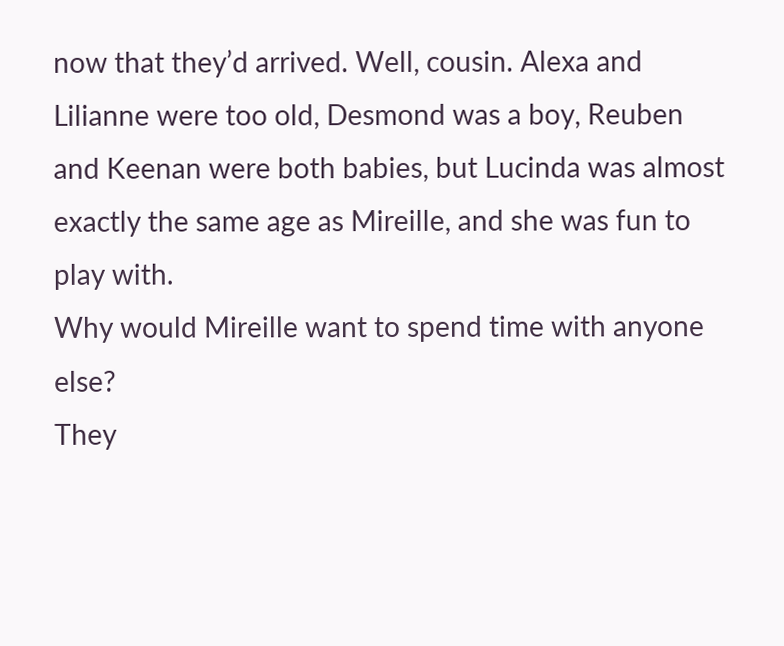now that they’d arrived. Well, cousin. Alexa and Lilianne were too old, Desmond was a boy, Reuben and Keenan were both babies, but Lucinda was almost exactly the same age as Mireille, and she was fun to play with.
Why would Mireille want to spend time with anyone else?
They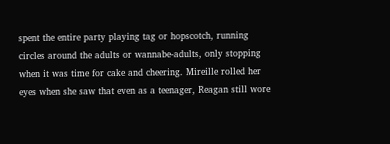spent the entire party playing tag or hopscotch, running circles around the adults or wannabe-adults, only stopping when it was time for cake and cheering. Mireille rolled her eyes when she saw that even as a teenager, Reagan still wore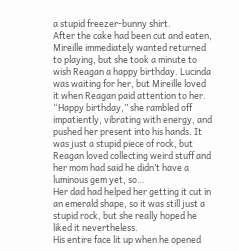a stupid freezer-bunny shirt.
After the cake had been cut and eaten, Mireille immediately wanted returned to playing, but she took a minute to wish Reagan a happy birthday. Lucinda was waiting for her, but Mireille loved it when Reagan paid attention to her.
“Happy birthday,” she rambled off impatiently, vibrating with energy, and pushed her present into his hands. It was just a stupid piece of rock, but Reagan loved collecting weird stuff and her mom had said he didn’t have a luminous gem yet, so…
Her dad had helped her getting it cut in an emerald shape, so it was still just a stupid rock, but she really hoped he liked it nevertheless.
His entire face lit up when he opened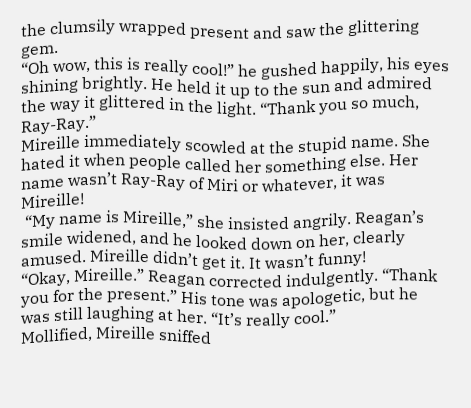the clumsily wrapped present and saw the glittering gem.
“Oh wow, this is really cool!” he gushed happily, his eyes shining brightly. He held it up to the sun and admired the way it glittered in the light. “Thank you so much, Ray-Ray.”
Mireille immediately scowled at the stupid name. She hated it when people called her something else. Her name wasn’t Ray-Ray of Miri or whatever, it was Mireille!
 “My name is Mireille,” she insisted angrily. Reagan’s smile widened, and he looked down on her, clearly amused. Mireille didn’t get it. It wasn’t funny!
“Okay, Mireille.” Reagan corrected indulgently. “Thank you for the present.” His tone was apologetic, but he was still laughing at her. “It’s really cool.”
Mollified, Mireille sniffed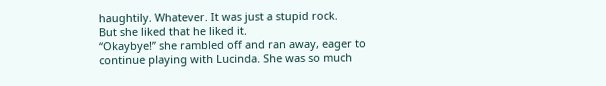haughtily. Whatever. It was just a stupid rock.
But she liked that he liked it.
“Okaybye!” she rambled off and ran away, eager to continue playing with Lucinda. She was so much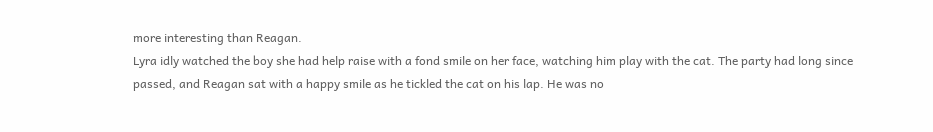more interesting than Reagan.
Lyra idly watched the boy she had help raise with a fond smile on her face, watching him play with the cat. The party had long since passed, and Reagan sat with a happy smile as he tickled the cat on his lap. He was no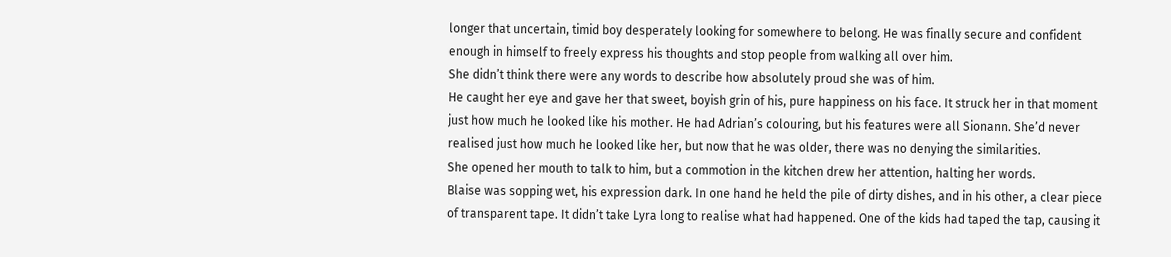longer that uncertain, timid boy desperately looking for somewhere to belong. He was finally secure and confident enough in himself to freely express his thoughts and stop people from walking all over him.
She didn’t think there were any words to describe how absolutely proud she was of him.
He caught her eye and gave her that sweet, boyish grin of his, pure happiness on his face. It struck her in that moment just how much he looked like his mother. He had Adrian’s colouring, but his features were all Sionann. She’d never realised just how much he looked like her, but now that he was older, there was no denying the similarities.
She opened her mouth to talk to him, but a commotion in the kitchen drew her attention, halting her words.
Blaise was sopping wet, his expression dark. In one hand he held the pile of dirty dishes, and in his other, a clear piece of transparent tape. It didn’t take Lyra long to realise what had happened. One of the kids had taped the tap, causing it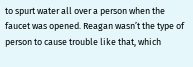to spurt water all over a person when the faucet was opened. Reagan wasn’t the type of person to cause trouble like that, which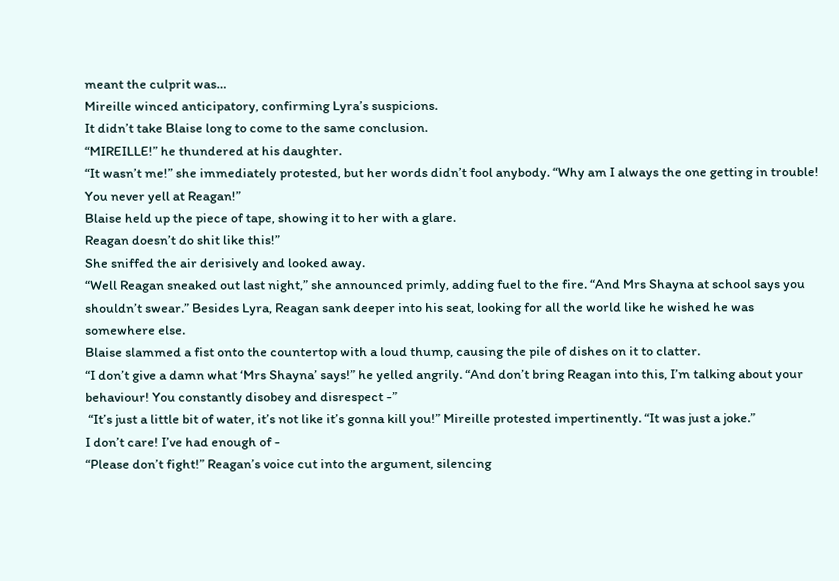meant the culprit was…
Mireille winced anticipatory, confirming Lyra’s suspicions.
It didn’t take Blaise long to come to the same conclusion.
“MIREILLE!” he thundered at his daughter.
“It wasn’t me!” she immediately protested, but her words didn’t fool anybody. “Why am I always the one getting in trouble! You never yell at Reagan!”
Blaise held up the piece of tape, showing it to her with a glare.
Reagan doesn’t do shit like this!”
She sniffed the air derisively and looked away.
“Well Reagan sneaked out last night,” she announced primly, adding fuel to the fire. “And Mrs Shayna at school says you shouldn’t swear.” Besides Lyra, Reagan sank deeper into his seat, looking for all the world like he wished he was somewhere else.
Blaise slammed a fist onto the countertop with a loud thump, causing the pile of dishes on it to clatter.
“I don’t give a damn what ‘Mrs Shayna’ says!” he yelled angrily. “And don’t bring Reagan into this, I’m talking about your behaviour! You constantly disobey and disrespect -”
 “It’s just a little bit of water, it’s not like it’s gonna kill you!” Mireille protested impertinently. “It was just a joke.”
I don’t care! I’ve had enough of -
“Please don’t fight!” Reagan’s voice cut into the argument, silencing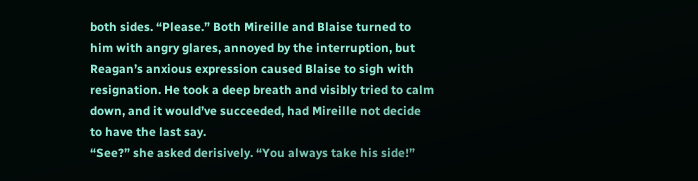both sides. “Please.” Both Mireille and Blaise turned to him with angry glares, annoyed by the interruption, but Reagan’s anxious expression caused Blaise to sigh with resignation. He took a deep breath and visibly tried to calm down, and it would’ve succeeded, had Mireille not decide to have the last say.
“See?” she asked derisively. “You always take his side!”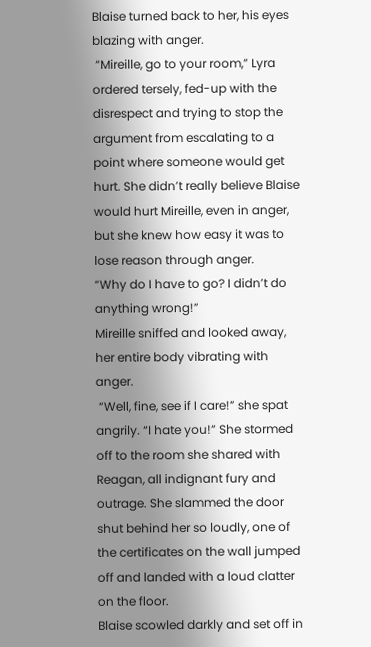Blaise turned back to her, his eyes blazing with anger.
 “Mireille, go to your room,” Lyra ordered tersely, fed-up with the disrespect and trying to stop the argument from escalating to a point where someone would get hurt. She didn’t really believe Blaise would hurt Mireille, even in anger, but she knew how easy it was to lose reason through anger.
“Why do I have to go? I didn’t do anything wrong!”
Mireille sniffed and looked away, her entire body vibrating with anger.
 “Well, fine, see if I care!” she spat angrily. “I hate you!” She stormed off to the room she shared with Reagan, all indignant fury and outrage. She slammed the door shut behind her so loudly, one of the certificates on the wall jumped off and landed with a loud clatter on the floor.
Blaise scowled darkly and set off in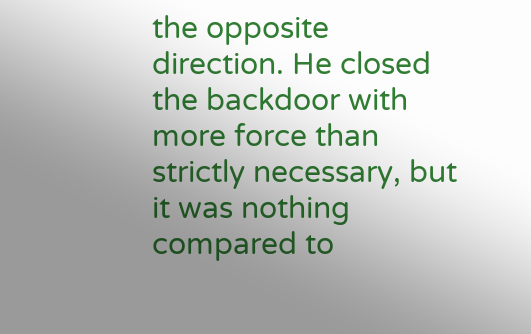the opposite direction. He closed the backdoor with more force than strictly necessary, but it was nothing compared to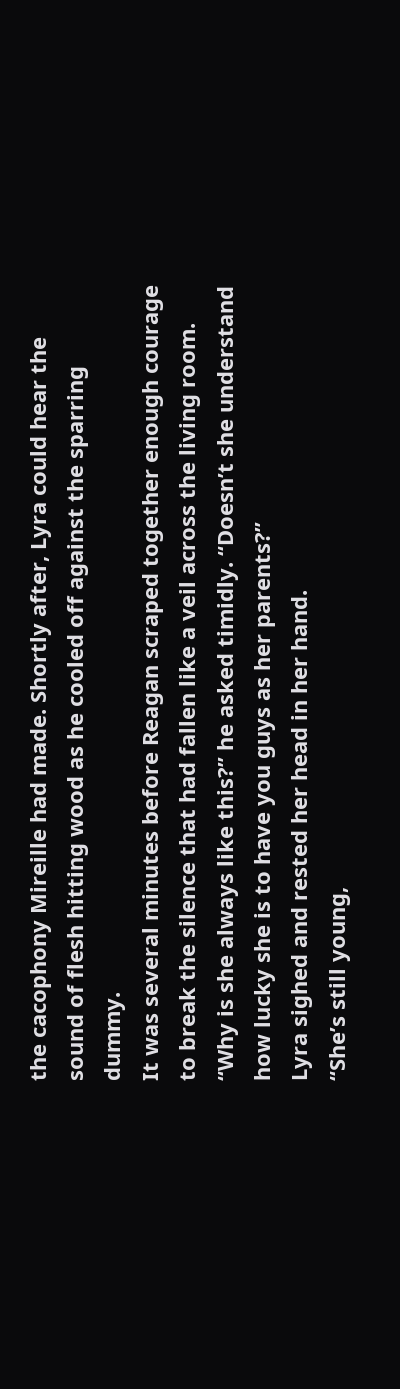the cacophony Mireille had made. Shortly after, Lyra could hear the sound of flesh hitting wood as he cooled off against the sparring dummy.
It was several minutes before Reagan scraped together enough courage to break the silence that had fallen like a veil across the living room.
“Why is she always like this?” he asked timidly. “Doesn’t she understand how lucky she is to have you guys as her parents?”
Lyra sighed and rested her head in her hand.
“She’s still young,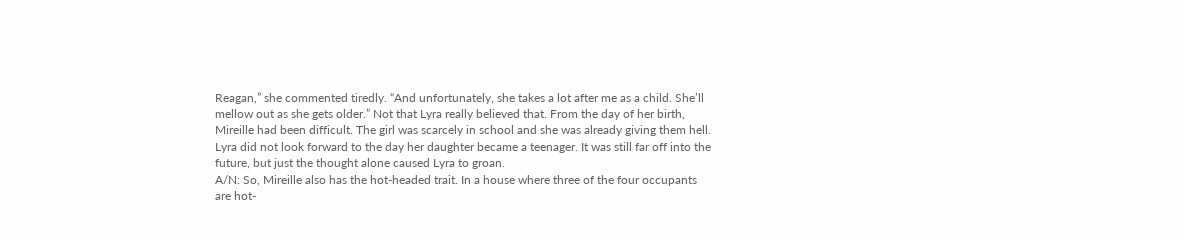Reagan,” she commented tiredly. “And unfortunately, she takes a lot after me as a child. She’ll mellow out as she gets older.” Not that Lyra really believed that. From the day of her birth, Mireille had been difficult. The girl was scarcely in school and she was already giving them hell. Lyra did not look forward to the day her daughter became a teenager. It was still far off into the future, but just the thought alone caused Lyra to groan.
A/N: So, Mireille also has the hot-headed trait. In a house where three of the four occupants are hot-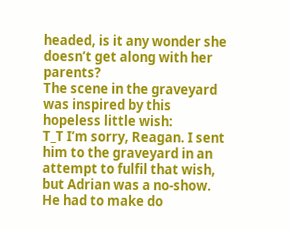headed, is it any wonder she doesn’t get along with her parents?
The scene in the graveyard was inspired by this hopeless little wish:
T_T I’m sorry, Reagan. I sent him to the graveyard in an attempt to fulfil that wish, but Adrian was a no-show. He had to make do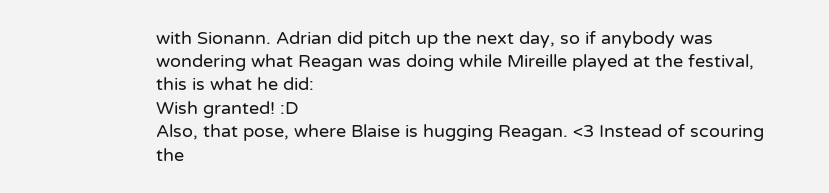with Sionann. Adrian did pitch up the next day, so if anybody was wondering what Reagan was doing while Mireille played at the festival, this is what he did:
Wish granted! :D
Also, that pose, where Blaise is hugging Reagan. <3 Instead of scouring the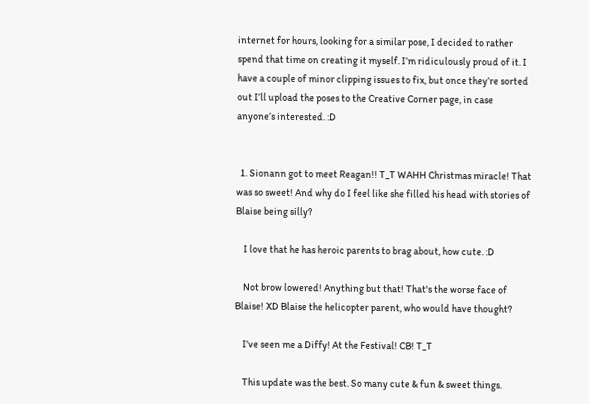internet for hours, looking for a similar pose, I decided to rather spend that time on creating it myself. I’m ridiculously proud of it. I have a couple of minor clipping issues to fix, but once they’re sorted out I’ll upload the poses to the Creative Corner page, in case anyone’s interested. :D


  1. Sionann got to meet Reagan!! T_T WAHH Christmas miracle! That was so sweet! And why do I feel like she filled his head with stories of Blaise being silly?

    I love that he has heroic parents to brag about, how cute. :D

    Not brow lowered! Anything but that! That's the worse face of Blaise! XD Blaise the helicopter parent, who would have thought?

    I've seen me a Diffy! At the Festival! CB! T_T

    This update was the best. So many cute & fun & sweet things.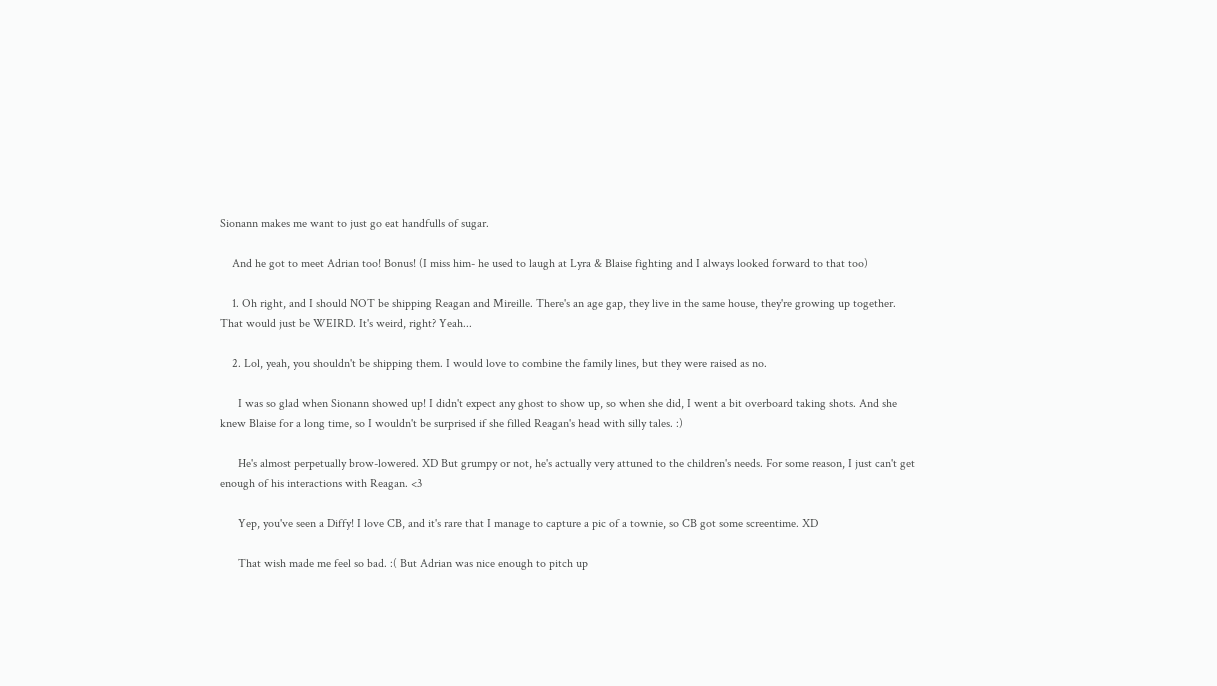Sionann makes me want to just go eat handfulls of sugar.

    And he got to meet Adrian too! Bonus! (I miss him- he used to laugh at Lyra & Blaise fighting and I always looked forward to that too)

    1. Oh right, and I should NOT be shipping Reagan and Mireille. There's an age gap, they live in the same house, they're growing up together. That would just be WEIRD. It's weird, right? Yeah...

    2. Lol, yeah, you shouldn't be shipping them. I would love to combine the family lines, but they were raised as no.

      I was so glad when Sionann showed up! I didn't expect any ghost to show up, so when she did, I went a bit overboard taking shots. And she knew Blaise for a long time, so I wouldn't be surprised if she filled Reagan's head with silly tales. :)

      He's almost perpetually brow-lowered. XD But grumpy or not, he's actually very attuned to the children's needs. For some reason, I just can't get enough of his interactions with Reagan. <3

      Yep, you've seen a Diffy! I love CB, and it's rare that I manage to capture a pic of a townie, so CB got some screentime. XD

      That wish made me feel so bad. :( But Adrian was nice enough to pitch up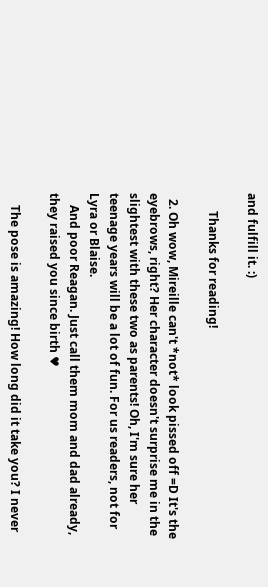and fulfill it. :)

      Thanks for reading!

  2. Oh wow, Mireille can't *not* look pissed off =D It's the eyebrows, right? Her character doesn't surprise me in the slightest with these two as parents! Oh, I'm sure her teenage years will be a lot of fun. For us readers, not for Lyra or Blaise.
    And poor Reagan. Just call them mom and dad already, they raised you since birth ♥

    The pose is amazing! How long did it take you? I never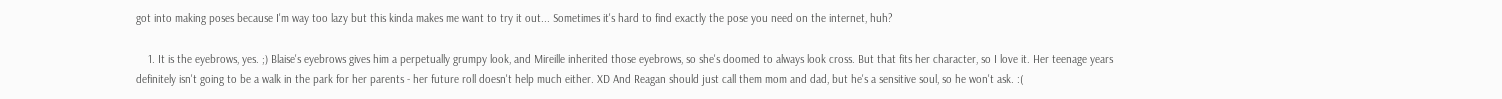got into making poses because I'm way too lazy but this kinda makes me want to try it out... Sometimes it's hard to find exactly the pose you need on the internet, huh?

    1. It is the eyebrows, yes. ;) Blaise's eyebrows gives him a perpetually grumpy look, and Mireille inherited those eyebrows, so she's doomed to always look cross. But that fits her character, so I love it. Her teenage years definitely isn't going to be a walk in the park for her parents - her future roll doesn't help much either. XD And Reagan should just call them mom and dad, but he's a sensitive soul, so he won't ask. :(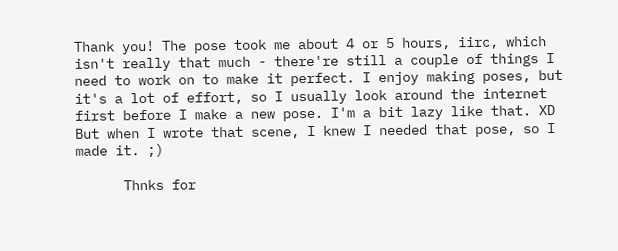Thank you! The pose took me about 4 or 5 hours, iirc, which isn't really that much - there're still a couple of things I need to work on to make it perfect. I enjoy making poses, but it's a lot of effort, so I usually look around the internet first before I make a new pose. I'm a bit lazy like that. XD But when I wrote that scene, I knew I needed that pose, so I made it. ;)

      Thnks for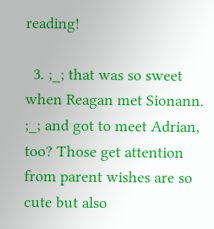reading!

  3. ;_; that was so sweet when Reagan met Sionann. ;_; and got to meet Adrian, too? Those get attention from parent wishes are so cute but also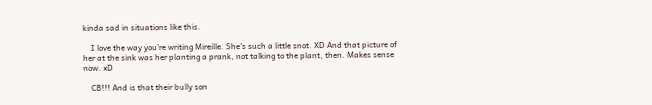kinda sad in situations like this.

    I love the way you're writing Mireille. She's such a little snot. XD And that picture of her at the sink was her planting a prank, not talking to the plant, then. Makes sense now. xD

    CB!!! And is that their bully son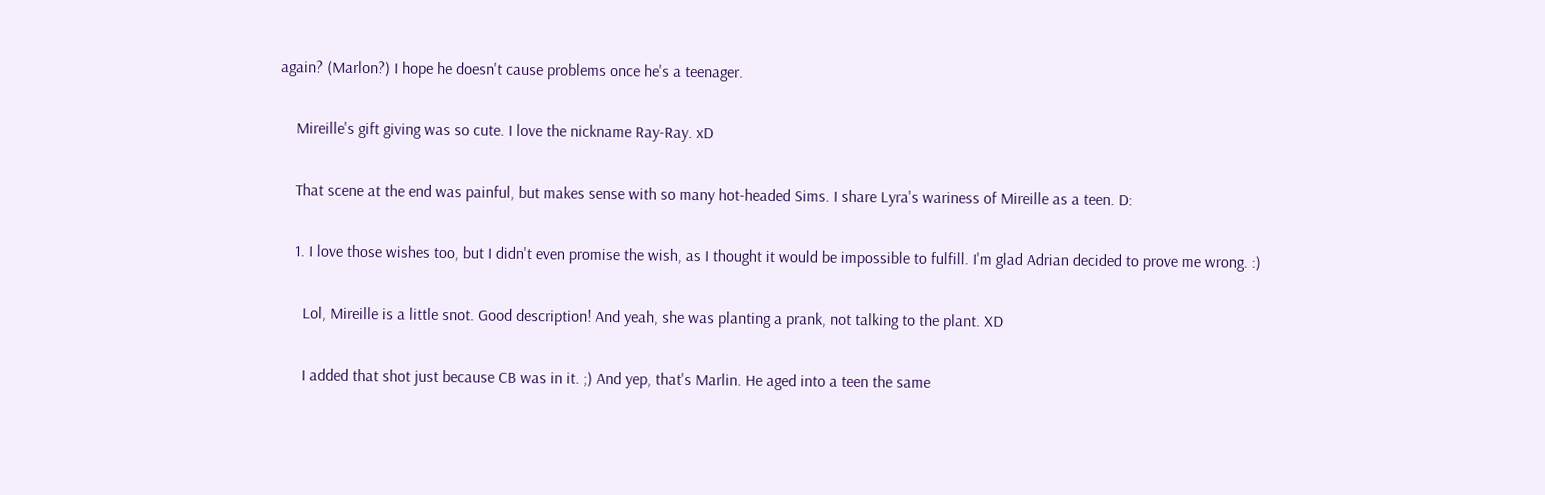again? (Marlon?) I hope he doesn't cause problems once he's a teenager.

    Mireille's gift giving was so cute. I love the nickname Ray-Ray. xD

    That scene at the end was painful, but makes sense with so many hot-headed Sims. I share Lyra's wariness of Mireille as a teen. D:

    1. I love those wishes too, but I didn't even promise the wish, as I thought it would be impossible to fulfill. I'm glad Adrian decided to prove me wrong. :)

      Lol, Mireille is a little snot. Good description! And yeah, she was planting a prank, not talking to the plant. XD

      I added that shot just because CB was in it. ;) And yep, that's Marlin. He aged into a teen the same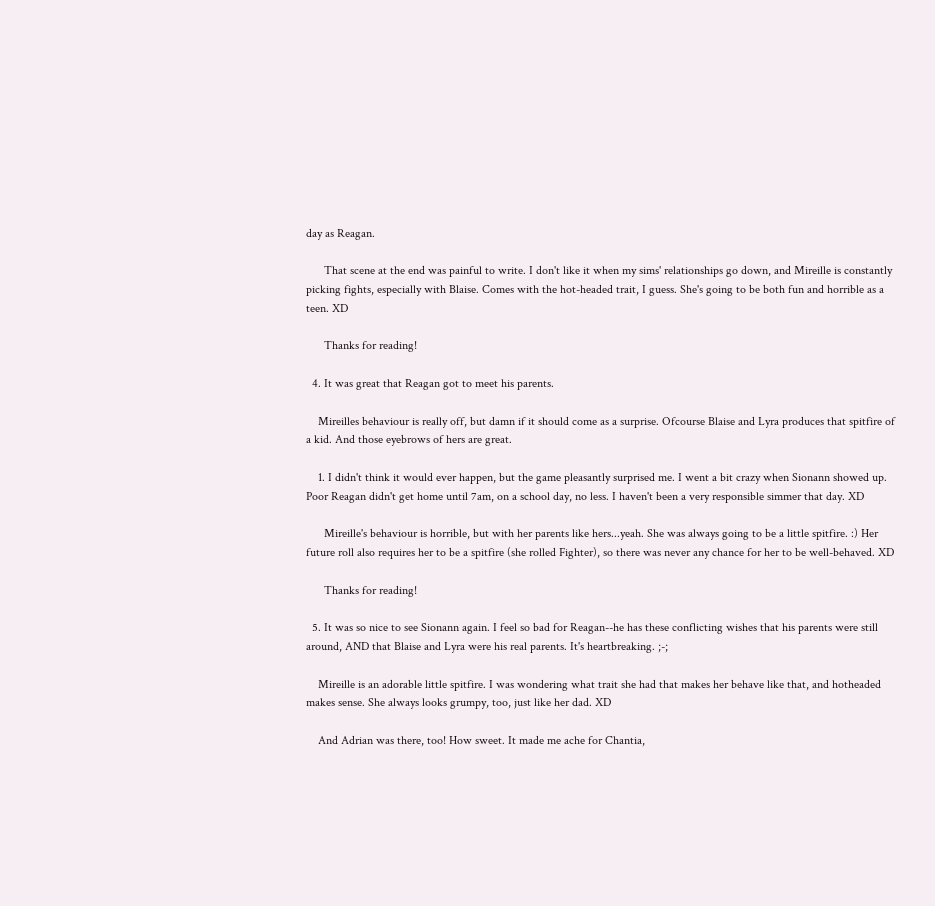day as Reagan.

      That scene at the end was painful to write. I don't like it when my sims' relationships go down, and Mireille is constantly picking fights, especially with Blaise. Comes with the hot-headed trait, I guess. She's going to be both fun and horrible as a teen. XD

      Thanks for reading!

  4. It was great that Reagan got to meet his parents.

    Mireilles behaviour is really off, but damn if it should come as a surprise. Ofcourse Blaise and Lyra produces that spitfire of a kid. And those eyebrows of hers are great.

    1. I didn't think it would ever happen, but the game pleasantly surprised me. I went a bit crazy when Sionann showed up. Poor Reagan didn't get home until 7am, on a school day, no less. I haven't been a very responsible simmer that day. XD

      Mireille's behaviour is horrible, but with her parents like hers...yeah. She was always going to be a little spitfire. :) Her future roll also requires her to be a spitfire (she rolled Fighter), so there was never any chance for her to be well-behaved. XD

      Thanks for reading!

  5. It was so nice to see Sionann again. I feel so bad for Reagan--he has these conflicting wishes that his parents were still around, AND that Blaise and Lyra were his real parents. It's heartbreaking. ;-;

    Mireille is an adorable little spitfire. I was wondering what trait she had that makes her behave like that, and hotheaded makes sense. She always looks grumpy, too, just like her dad. XD

    And Adrian was there, too! How sweet. It made me ache for Chantia,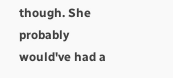though. She probably would've had a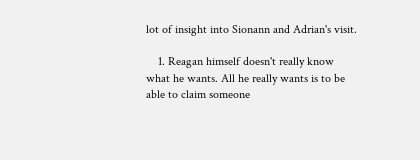lot of insight into Sionann and Adrian's visit.

    1. Reagan himself doesn't really know what he wants. All he really wants is to be able to claim someone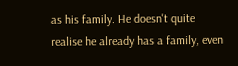as his family. He doesn't quite realise he already has a family, even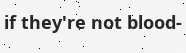if they're not blood-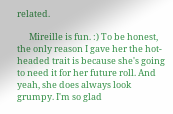related.

      Mireille is fun. :) To be honest, the only reason I gave her the hot-headed trait is because she's going to need it for her future roll. And yeah, she does always look grumpy. I'm so glad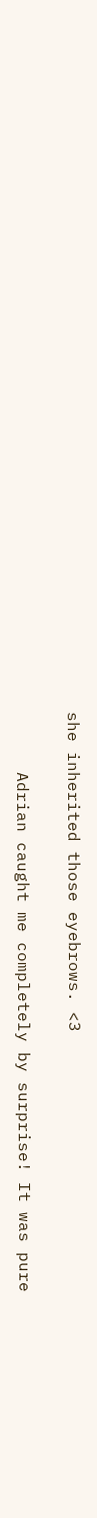she inherited those eyebrows. <3

      Adrian caught me completely by surprise! It was pure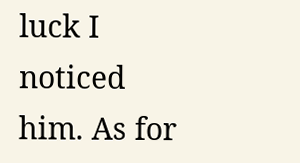luck I noticed him. As for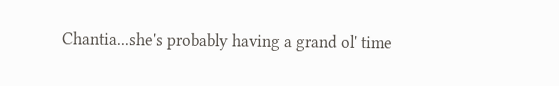Chantia...she's probably having a grand ol' time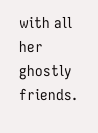with all her ghostly friends.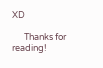XD

      Thanks for reading!